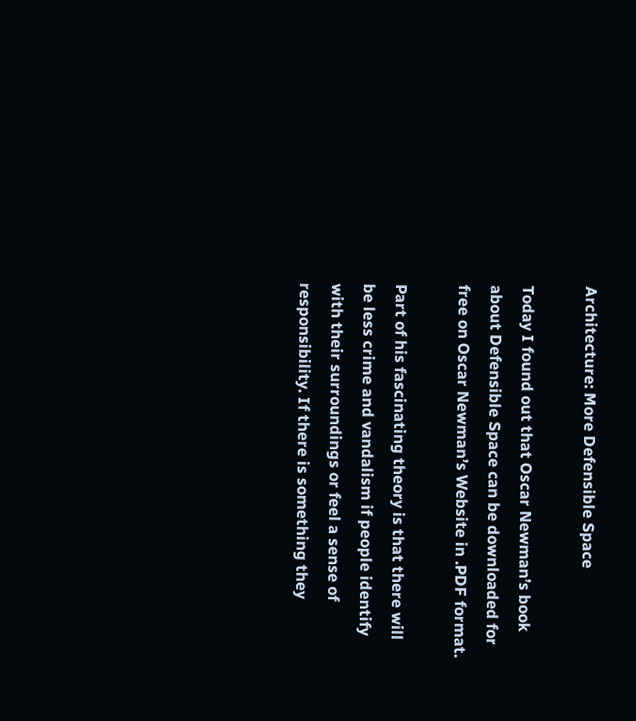Architecture: More Defensible Space

Today I found out that Oscar Newman’s book about Defensible Space can be downloaded for free on Oscar Newman’s Website in .PDF format.

Part of his fascinating theory is that there will be less crime and vandalism if people identify with their surroundings or feel a sense of responsibility. If there is something they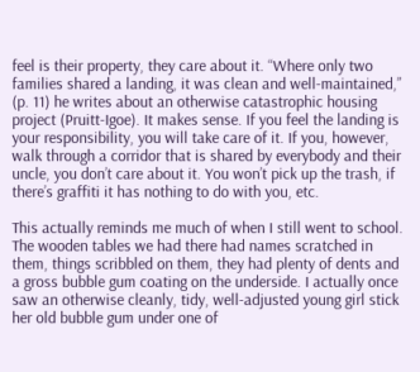feel is their property, they care about it. “Where only two families shared a landing, it was clean and well-maintained,” (p. 11) he writes about an otherwise catastrophic housing project (Pruitt-Igoe). It makes sense. If you feel the landing is your responsibility, you will take care of it. If you, however, walk through a corridor that is shared by everybody and their uncle, you don’t care about it. You won’t pick up the trash, if there’s graffiti it has nothing to do with you, etc.

This actually reminds me much of when I still went to school. The wooden tables we had there had names scratched in them, things scribbled on them, they had plenty of dents and a gross bubble gum coating on the underside. I actually once saw an otherwise cleanly, tidy, well-adjusted young girl stick her old bubble gum under one of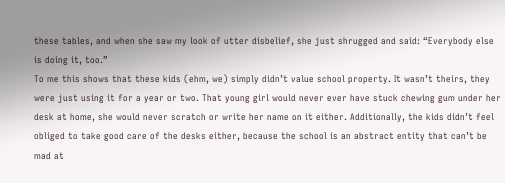these tables, and when she saw my look of utter disbelief, she just shrugged and said: “Everybody else is doing it, too.”
To me this shows that these kids (ehm, we) simply didn’t value school property. It wasn’t theirs, they were just using it for a year or two. That young girl would never ever have stuck chewing gum under her desk at home, she would never scratch or write her name on it either. Additionally, the kids didn’t feel obliged to take good care of the desks either, because the school is an abstract entity that can’t be mad at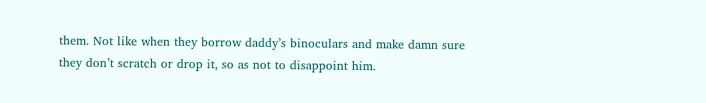them. Not like when they borrow daddy’s binoculars and make damn sure they don’t scratch or drop it, so as not to disappoint him.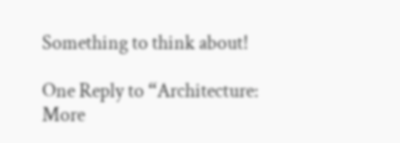Something to think about!

One Reply to “Architecture: More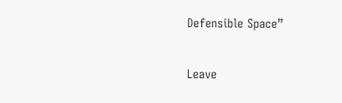Defensible Space”

Leave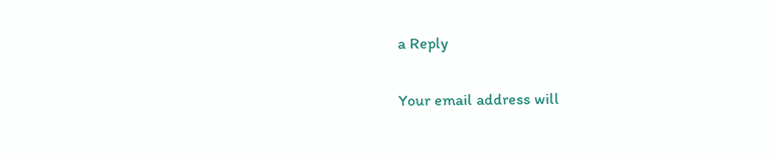a Reply

Your email address will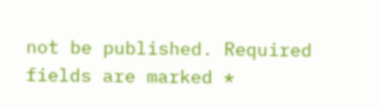not be published. Required fields are marked *